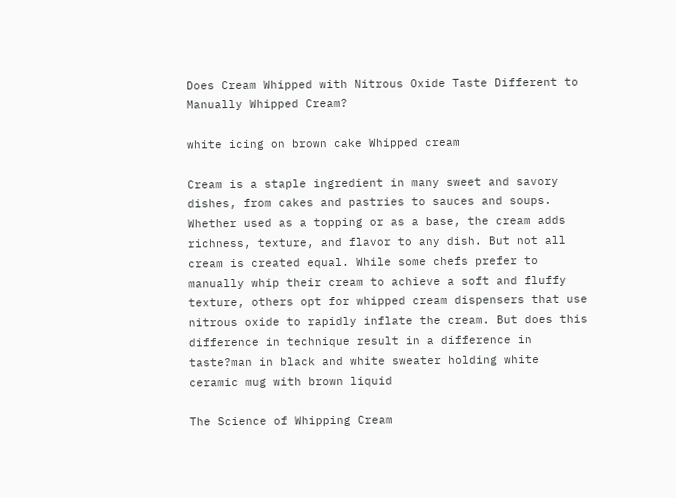Does Cream Whipped with Nitrous Oxide Taste Different to Manually Whipped Cream?

white icing on brown cake Whipped cream

Cream is a staple ingredient in many sweet and savory dishes, from cakes and pastries to sauces and soups. Whether used as a topping or as a base, the cream adds richness, texture, and flavor to any dish. But not all cream is created equal. While some chefs prefer to manually whip their cream to achieve a soft and fluffy texture, others opt for whipped cream dispensers that use nitrous oxide to rapidly inflate the cream. But does this difference in technique result in a difference in taste?man in black and white sweater holding white ceramic mug with brown liquid

The Science of Whipping Cream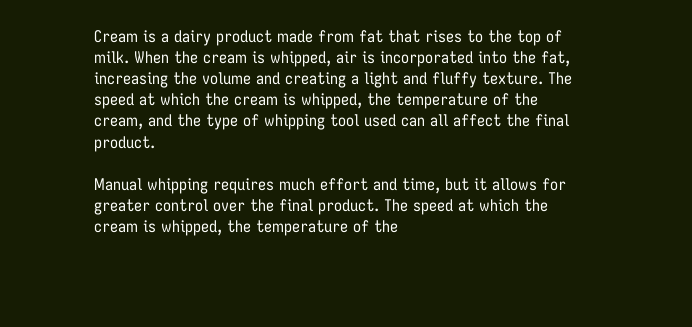Cream is a dairy product made from fat that rises to the top of milk. When the cream is whipped, air is incorporated into the fat, increasing the volume and creating a light and fluffy texture. The speed at which the cream is whipped, the temperature of the cream, and the type of whipping tool used can all affect the final product.

Manual whipping requires much effort and time, but it allows for greater control over the final product. The speed at which the cream is whipped, the temperature of the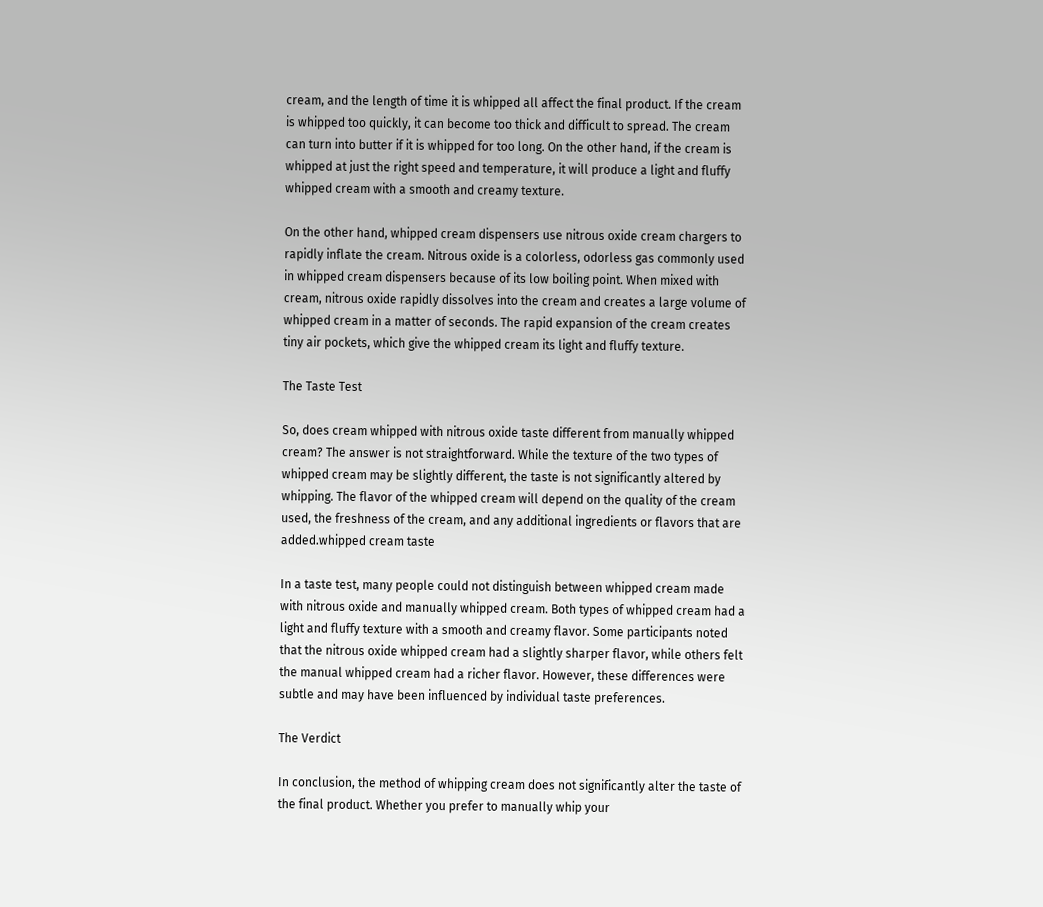cream, and the length of time it is whipped all affect the final product. If the cream is whipped too quickly, it can become too thick and difficult to spread. The cream can turn into butter if it is whipped for too long. On the other hand, if the cream is whipped at just the right speed and temperature, it will produce a light and fluffy whipped cream with a smooth and creamy texture.

On the other hand, whipped cream dispensers use nitrous oxide cream chargers to rapidly inflate the cream. Nitrous oxide is a colorless, odorless gas commonly used in whipped cream dispensers because of its low boiling point. When mixed with cream, nitrous oxide rapidly dissolves into the cream and creates a large volume of whipped cream in a matter of seconds. The rapid expansion of the cream creates tiny air pockets, which give the whipped cream its light and fluffy texture.

The Taste Test

So, does cream whipped with nitrous oxide taste different from manually whipped cream? The answer is not straightforward. While the texture of the two types of whipped cream may be slightly different, the taste is not significantly altered by whipping. The flavor of the whipped cream will depend on the quality of the cream used, the freshness of the cream, and any additional ingredients or flavors that are added.whipped cream taste

In a taste test, many people could not distinguish between whipped cream made with nitrous oxide and manually whipped cream. Both types of whipped cream had a light and fluffy texture with a smooth and creamy flavor. Some participants noted that the nitrous oxide whipped cream had a slightly sharper flavor, while others felt the manual whipped cream had a richer flavor. However, these differences were subtle and may have been influenced by individual taste preferences.

The Verdict

In conclusion, the method of whipping cream does not significantly alter the taste of the final product. Whether you prefer to manually whip your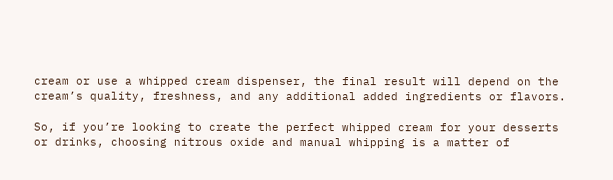cream or use a whipped cream dispenser, the final result will depend on the cream’s quality, freshness, and any additional added ingredients or flavors.

So, if you’re looking to create the perfect whipped cream for your desserts or drinks, choosing nitrous oxide and manual whipping is a matter of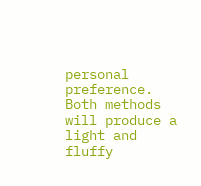personal preference. Both methods will produce a light and fluffy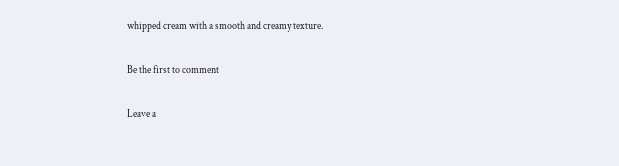whipped cream with a smooth and creamy texture.

Be the first to comment

Leave a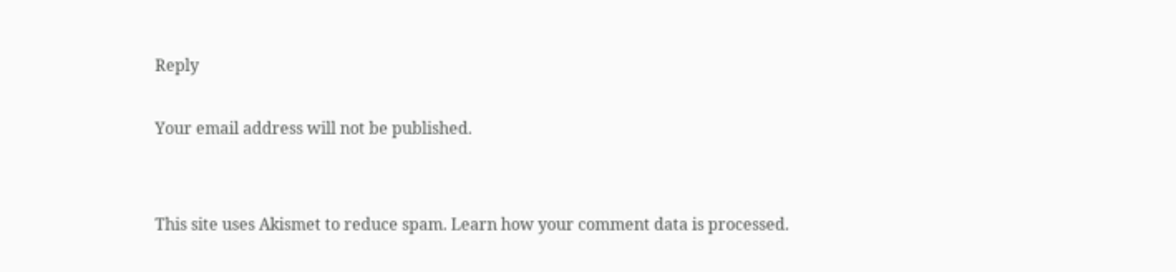Reply

Your email address will not be published.


This site uses Akismet to reduce spam. Learn how your comment data is processed.